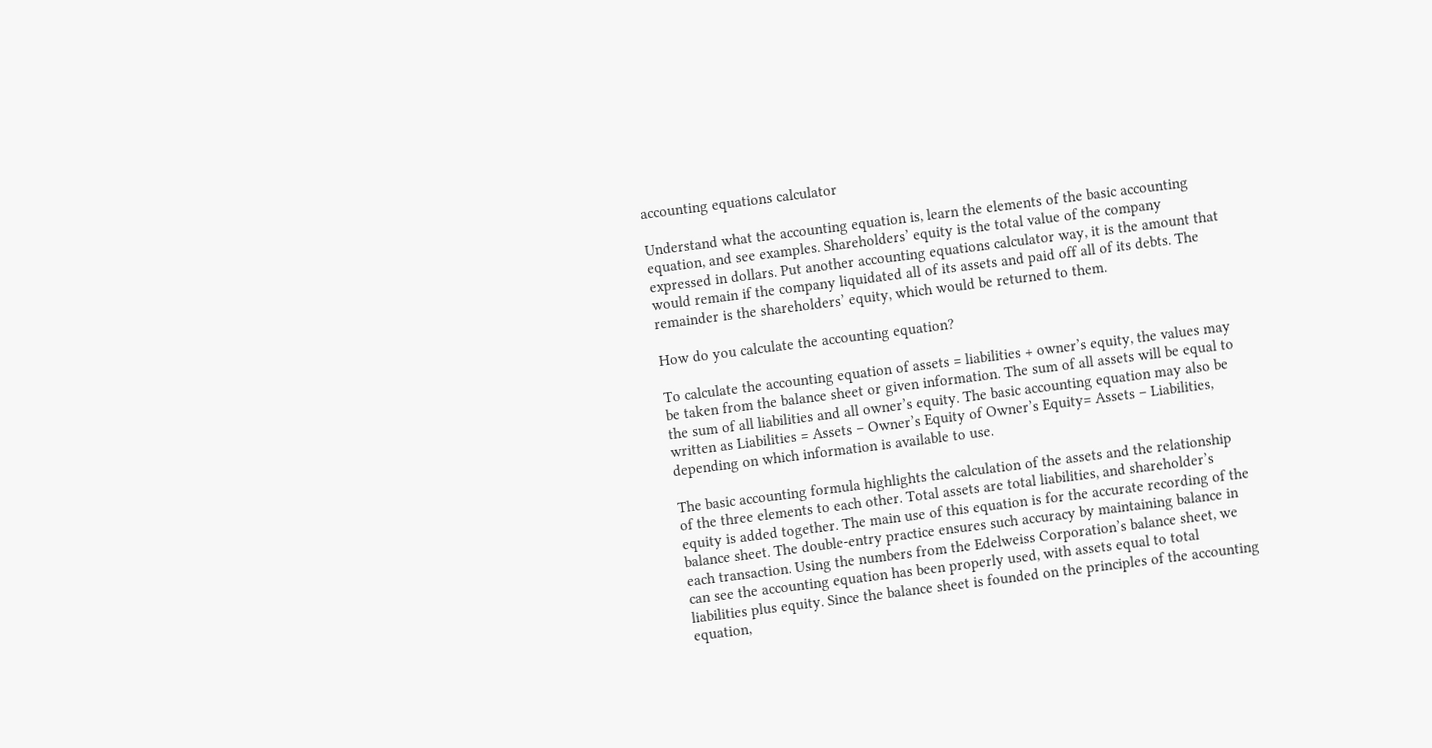accounting equations calculator

Understand what the accounting equation is, learn the elements of the basic accounting equation, and see examples. Shareholders’ equity is the total value of the company expressed in dollars. Put another accounting equations calculator way, it is the amount that would remain if the company liquidated all of its assets and paid off all of its debts. The remainder is the shareholders’ equity, which would be returned to them.

How do you calculate the accounting equation?

To calculate the accounting equation of assets = liabilities + owner’s equity, the values may be taken from the balance sheet or given information. The sum of all assets will be equal to the sum of all liabilities and all owner’s equity. The basic accounting equation may also be written as Liabilities = Assets – Owner’s Equity of Owner’s Equity= Assets – Liabilities, depending on which information is available to use.

The basic accounting formula highlights the calculation of the assets and the relationship of the three elements to each other. Total assets are total liabilities, and shareholder’s equity is added together. The main use of this equation is for the accurate recording of the balance sheet. The double-entry practice ensures such accuracy by maintaining balance in each transaction. Using the numbers from the Edelweiss Corporation’s balance sheet, we can see the accounting equation has been properly used, with assets equal to total liabilities plus equity. Since the balance sheet is founded on the principles of the accounting equation,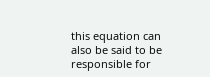this equation can also be said to be responsible for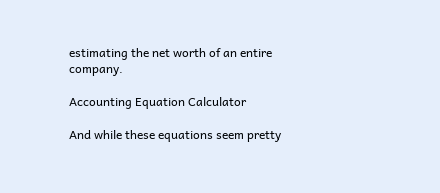estimating the net worth of an entire company.

Accounting Equation Calculator

And while these equations seem pretty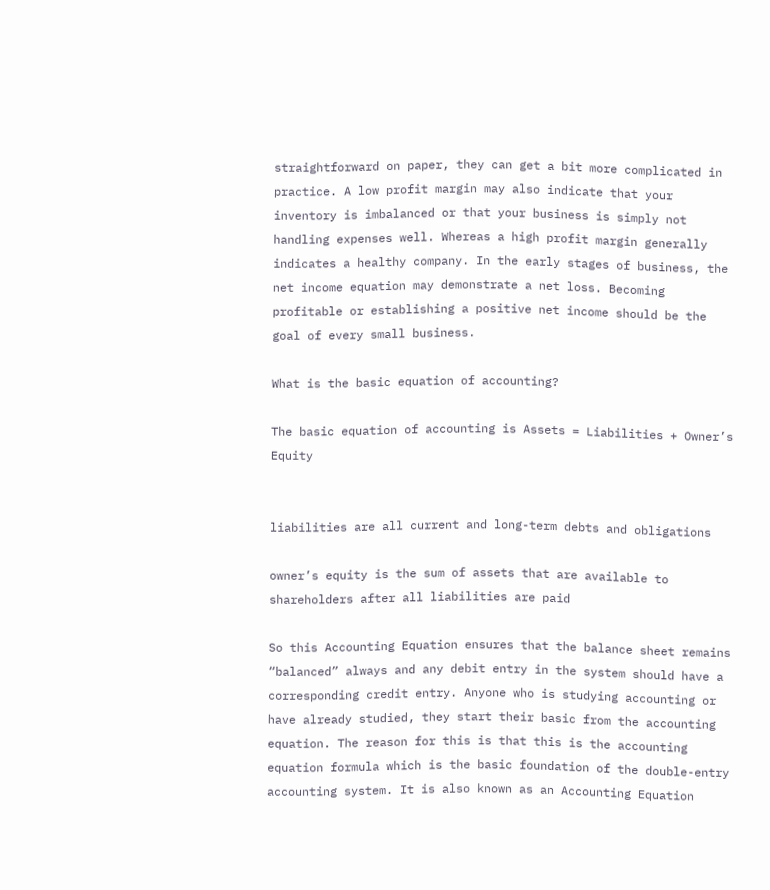straightforward on paper, they can get a bit more complicated in practice. A low profit margin may also indicate that your inventory is imbalanced or that your business is simply not handling expenses well. Whereas a high profit margin generally indicates a healthy company. In the early stages of business, the net income equation may demonstrate a net loss. Becoming profitable or establishing a positive net income should be the goal of every small business.

What is the basic equation of accounting?

The basic equation of accounting is Assets = Liabilities + Owner’s Equity


liabilities are all current and long-term debts and obligations

owner’s equity is the sum of assets that are available to shareholders after all liabilities are paid

So this Accounting Equation ensures that the balance sheet remains “balanced” always and any debit entry in the system should have a corresponding credit entry. Anyone who is studying accounting or have already studied, they start their basic from the accounting equation. The reason for this is that this is the accounting equation formula which is the basic foundation of the double-entry accounting system. It is also known as an Accounting Equation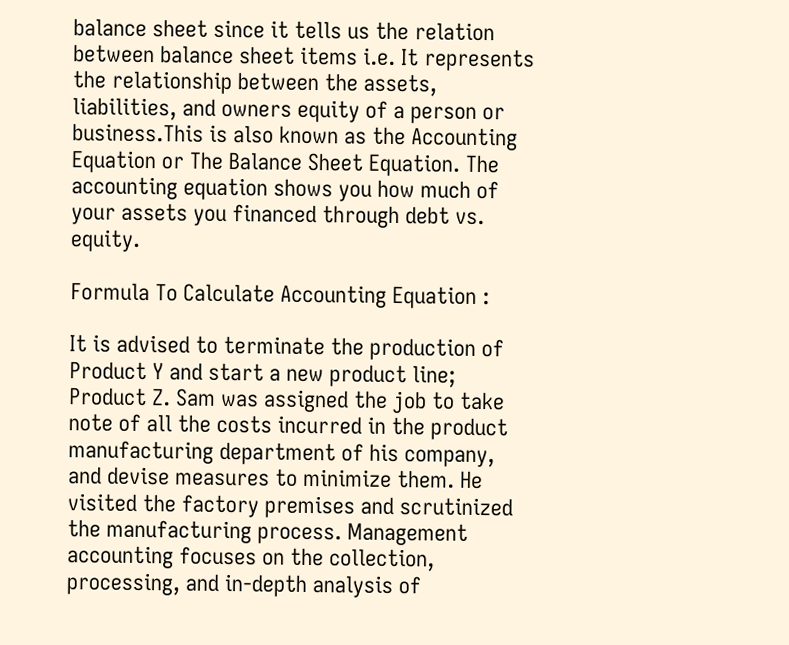balance sheet since it tells us the relation between balance sheet items i.e. It represents the relationship between the assets, liabilities, and owners equity of a person or business.This is also known as the Accounting Equation or The Balance Sheet Equation. The accounting equation shows you how much of your assets you financed through debt vs. equity.

Formula To Calculate Accounting Equation :

It is advised to terminate the production of Product Y and start a new product line; Product Z. Sam was assigned the job to take note of all the costs incurred in the product manufacturing department of his company, and devise measures to minimize them. He visited the factory premises and scrutinized the manufacturing process. Management accounting focuses on the collection, processing, and in-depth analysis of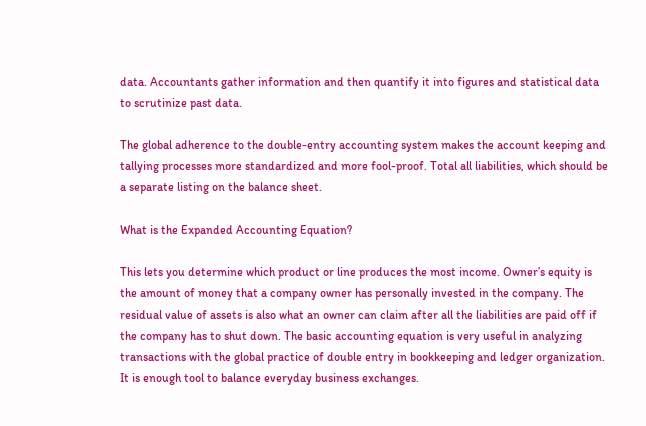data. Accountants gather information and then quantify it into figures and statistical data to scrutinize past data.

The global adherence to the double-entry accounting system makes the account keeping and tallying processes more standardized and more fool-proof. Total all liabilities, which should be a separate listing on the balance sheet.

What is the Expanded Accounting Equation?

This lets you determine which product or line produces the most income. Owner’s equity is the amount of money that a company owner has personally invested in the company. The residual value of assets is also what an owner can claim after all the liabilities are paid off if the company has to shut down. The basic accounting equation is very useful in analyzing transactions with the global practice of double entry in bookkeeping and ledger organization. It is enough tool to balance everyday business exchanges.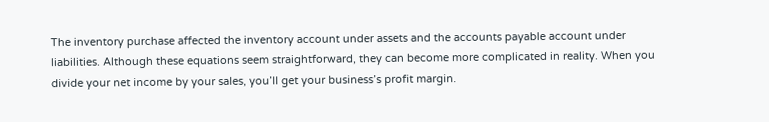The inventory purchase affected the inventory account under assets and the accounts payable account under liabilities. Although these equations seem straightforward, they can become more complicated in reality. When you divide your net income by your sales, you’ll get your business’s profit margin.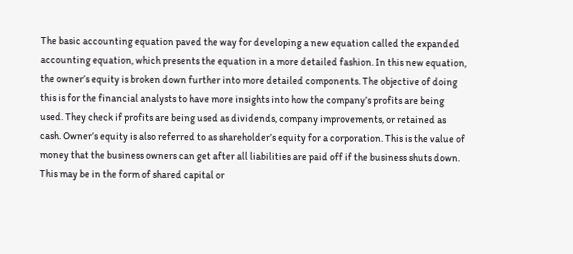The basic accounting equation paved the way for developing a new equation called the expanded accounting equation, which presents the equation in a more detailed fashion. In this new equation, the owner’s equity is broken down further into more detailed components. The objective of doing this is for the financial analysts to have more insights into how the company’s profits are being used. They check if profits are being used as dividends, company improvements, or retained as cash. Owner’s equity is also referred to as shareholder’s equity for a corporation. This is the value of money that the business owners can get after all liabilities are paid off if the business shuts down. This may be in the form of shared capital or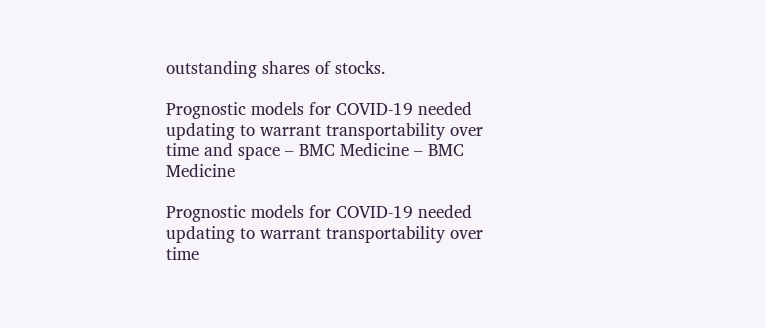outstanding shares of stocks.

Prognostic models for COVID-19 needed updating to warrant transportability over time and space – BMC Medicine – BMC Medicine

Prognostic models for COVID-19 needed updating to warrant transportability over time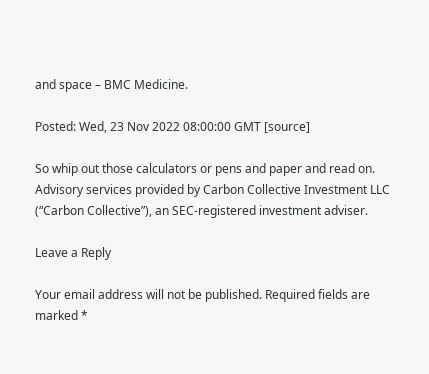and space – BMC Medicine.

Posted: Wed, 23 Nov 2022 08:00:00 GMT [source]

So whip out those calculators or pens and paper and read on. Advisory services provided by Carbon Collective Investment LLC (“Carbon Collective”), an SEC-registered investment adviser.

Leave a Reply

Your email address will not be published. Required fields are marked *